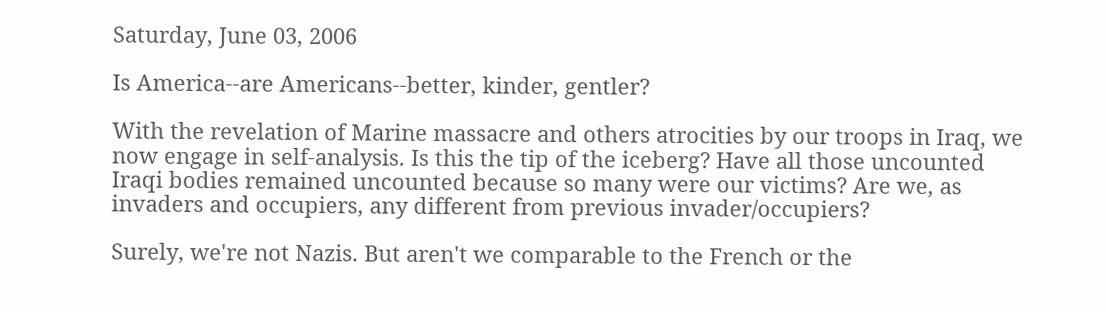Saturday, June 03, 2006

Is America--are Americans--better, kinder, gentler?

With the revelation of Marine massacre and others atrocities by our troops in Iraq, we now engage in self-analysis. Is this the tip of the iceberg? Have all those uncounted Iraqi bodies remained uncounted because so many were our victims? Are we, as invaders and occupiers, any different from previous invader/occupiers?

Surely, we're not Nazis. But aren't we comparable to the French or the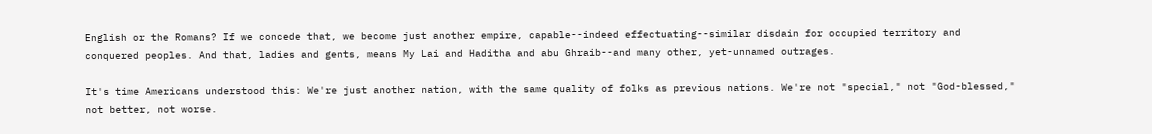English or the Romans? If we concede that, we become just another empire, capable--indeed effectuating--similar disdain for occupied territory and conquered peoples. And that, ladies and gents, means My Lai and Haditha and abu Ghraib--and many other, yet-unnamed outrages.

It's time Americans understood this: We're just another nation, with the same quality of folks as previous nations. We're not "special," not "God-blessed," not better, not worse.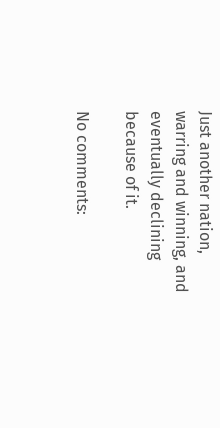Just another nation, warring and winning, and eventually declining because of it.

No comments: